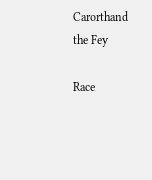Carorthand the Fey

Race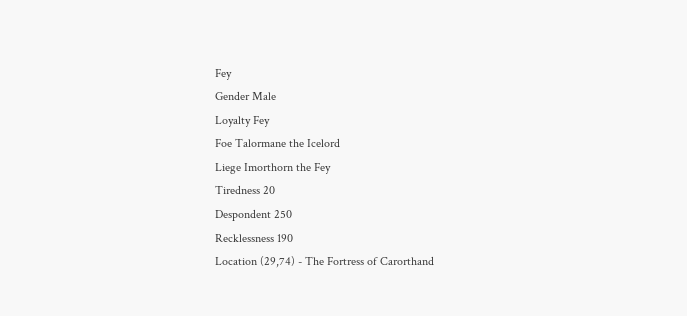Fey
Gender Male
Loyalty Fey
Foe Talormane the Icelord
Liege Imorthorn the Fey
Tiredness 20
Despondent 250
Recklessness 190
Location (29,74) - The Fortress of Carorthand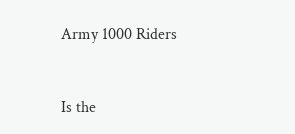Army 1000 Riders


Is the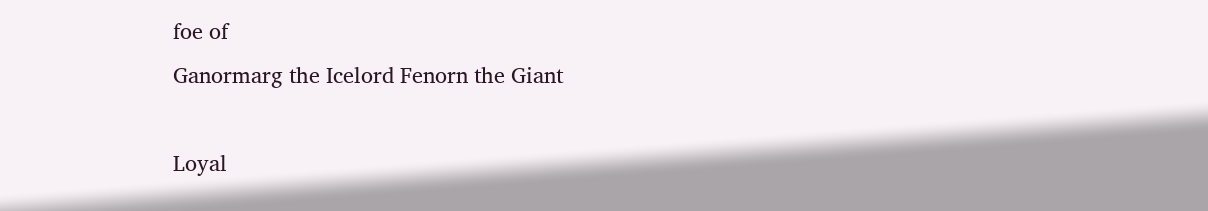foe of
Ganormarg the Icelord Fenorn the Giant

Loyal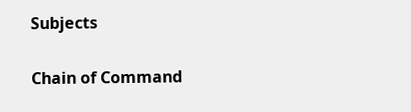Subjects

Chain of Command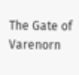The Gate of Varenorn